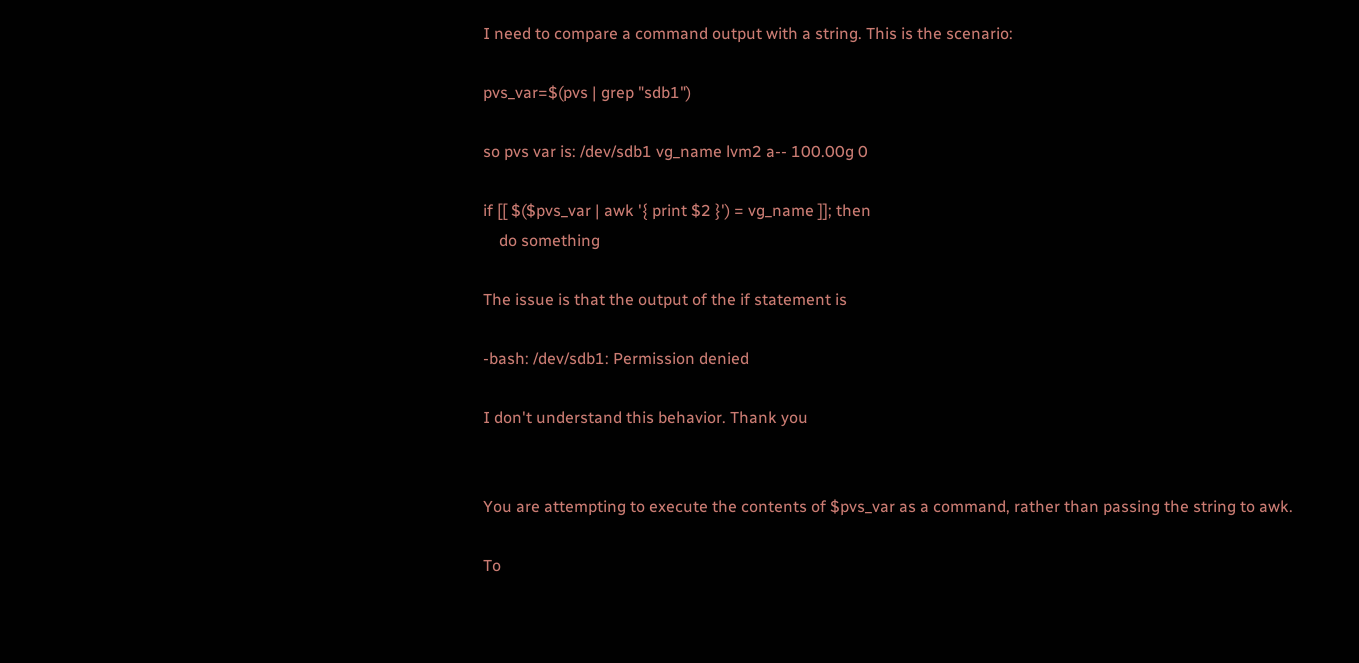I need to compare a command output with a string. This is the scenario:

pvs_var=$(pvs | grep "sdb1")

so pvs var is: /dev/sdb1 vg_name lvm2 a-- 100.00g 0

if [[ $($pvs_var | awk '{ print $2 }') = vg_name ]]; then
    do something

The issue is that the output of the if statement is

-bash: /dev/sdb1: Permission denied

I don't understand this behavior. Thank you


You are attempting to execute the contents of $pvs_var as a command, rather than passing the string to awk.

To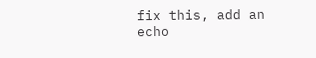fix this, add an echo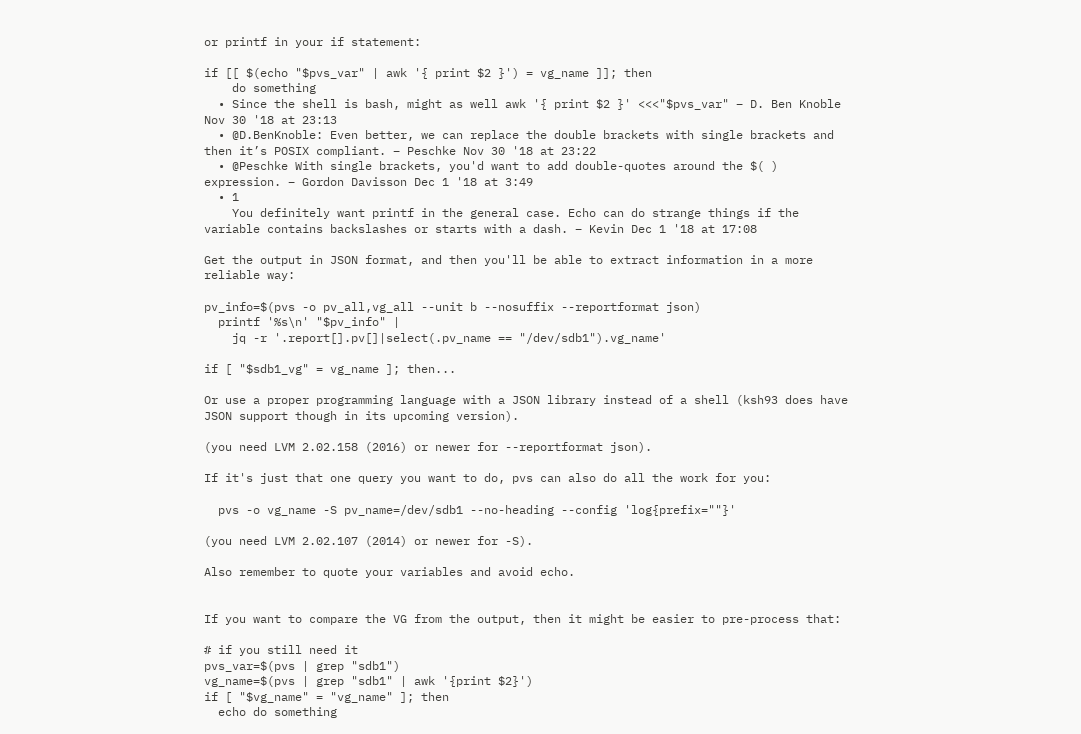or printf in your if statement:

if [[ $(echo "$pvs_var" | awk '{ print $2 }') = vg_name ]]; then
    do something
  • Since the shell is bash, might as well awk '{ print $2 }' <<<"$pvs_var" – D. Ben Knoble Nov 30 '18 at 23:13
  • @D.BenKnoble: Even better, we can replace the double brackets with single brackets and then it’s POSIX compliant. – Peschke Nov 30 '18 at 23:22
  • @Peschke With single brackets, you'd want to add double-quotes around the $( ) expression. – Gordon Davisson Dec 1 '18 at 3:49
  • 1
    You definitely want printf in the general case. Echo can do strange things if the variable contains backslashes or starts with a dash. – Kevin Dec 1 '18 at 17:08

Get the output in JSON format, and then you'll be able to extract information in a more reliable way:

pv_info=$(pvs -o pv_all,vg_all --unit b --nosuffix --reportformat json)
  printf '%s\n' "$pv_info" |
    jq -r '.report[].pv[]|select(.pv_name == "/dev/sdb1").vg_name'

if [ "$sdb1_vg" = vg_name ]; then...

Or use a proper programming language with a JSON library instead of a shell (ksh93 does have JSON support though in its upcoming version).

(you need LVM 2.02.158 (2016) or newer for --reportformat json).

If it's just that one query you want to do, pvs can also do all the work for you:

  pvs -o vg_name -S pv_name=/dev/sdb1 --no-heading --config 'log{prefix=""}'

(you need LVM 2.02.107 (2014) or newer for -S).

Also remember to quote your variables and avoid echo.


If you want to compare the VG from the output, then it might be easier to pre-process that:

# if you still need it
pvs_var=$(pvs | grep "sdb1")
vg_name=$(pvs | grep "sdb1" | awk '{print $2}')
if [ "$vg_name" = "vg_name" ]; then
  echo do something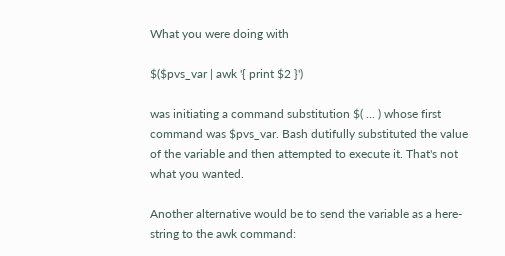What you were doing with

$($pvs_var | awk '{ print $2 }')

was initiating a command substitution $( ... ) whose first command was $pvs_var. Bash dutifully substituted the value of the variable and then attempted to execute it. That's not what you wanted.

Another alternative would be to send the variable as a here-string to the awk command: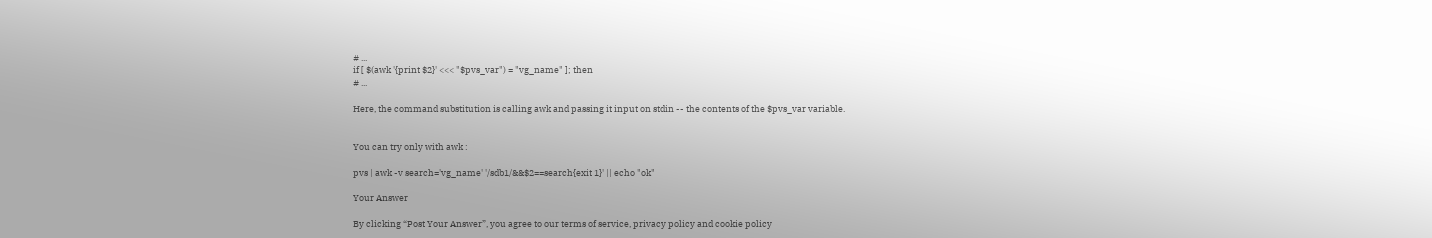# ...
if [ $(awk '{print $2}' <<< "$pvs_var") = "vg_name" ]; then
# ...

Here, the command substitution is calling awk and passing it input on stdin -- the contents of the $pvs_var variable.


You can try only with awk :

pvs | awk -v search='vg_name' '/sdb1/&&$2==search{exit 1}' || echo "ok"

Your Answer

By clicking “Post Your Answer”, you agree to our terms of service, privacy policy and cookie policy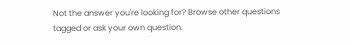Not the answer you're looking for? Browse other questions tagged or ask your own question.